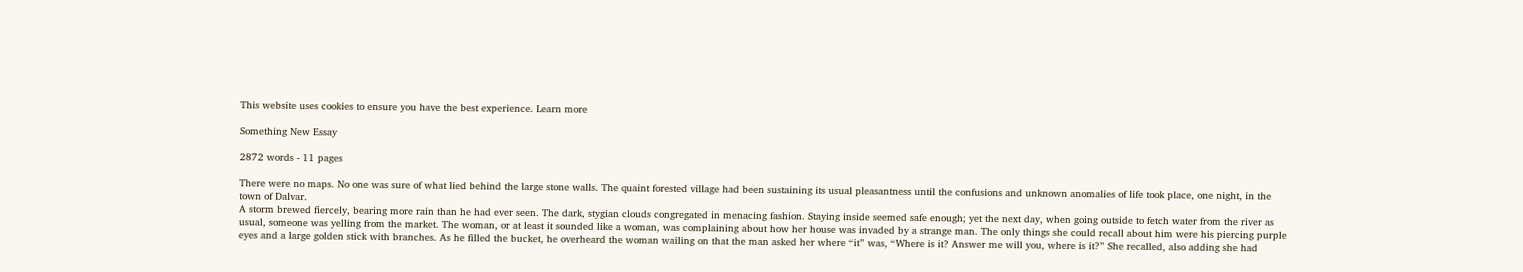This website uses cookies to ensure you have the best experience. Learn more

Something New Essay

2872 words - 11 pages

There were no maps. No one was sure of what lied behind the large stone walls. The quaint forested village had been sustaining its usual pleasantness until the confusions and unknown anomalies of life took place, one night, in the town of Dalvar.
A storm brewed fiercely, bearing more rain than he had ever seen. The dark, stygian clouds congregated in menacing fashion. Staying inside seemed safe enough; yet the next day, when going outside to fetch water from the river as usual, someone was yelling from the market. The woman, or at least it sounded like a woman, was complaining about how her house was invaded by a strange man. The only things she could recall about him were his piercing purple eyes and a large golden stick with branches. As he filled the bucket, he overheard the woman wailing on that the man asked her where “it” was, “Where is it? Answer me will you, where is it?” She recalled, also adding she had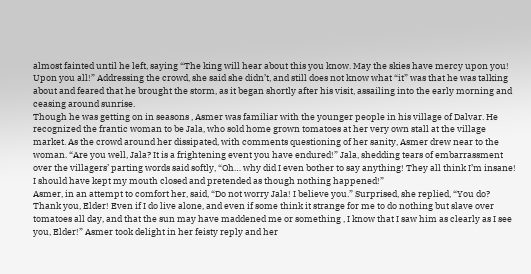almost fainted until he left, saying “The king will hear about this you know. May the skies have mercy upon you! Upon you all!” Addressing the crowd, she said she didn’t, and still does not know what “it” was that he was talking about and feared that he brought the storm, as it began shortly after his visit, assailing into the early morning and ceasing around sunrise.
Though he was getting on in seasons , Asmer was familiar with the younger people in his village of Dalvar. He recognized the frantic woman to be Jala, who sold home grown tomatoes at her very own stall at the village market. As the crowd around her dissipated, with comments questioning of her sanity, Asmer drew near to the woman. “Are you well, Jala? It is a frightening event you have endured!” Jala, shedding tears of embarrassment over the villagers’ parting words said softly, “Oh… why did I even bother to say anything! They all think I’m insane! I should have kept my mouth closed and pretended as though nothing happened!”
Asmer, in an attempt to comfort her, said, “Do not worry Jala! I believe you.” Surprised, she replied, “You do? Thank you, Elder! Even if I do live alone, and even if some think it strange for me to do nothing but slave over tomatoes all day, and that the sun may have maddened me or something , I know that I saw him as clearly as I see you, Elder!” Asmer took delight in her feisty reply and her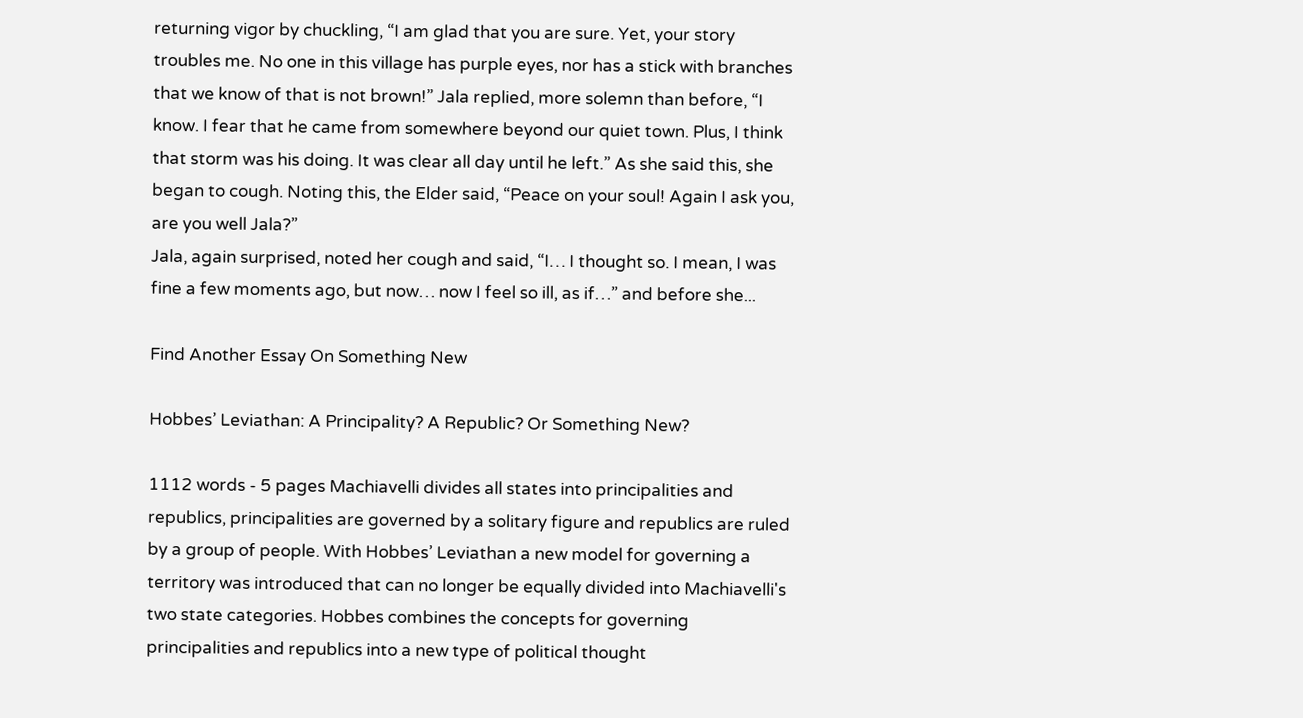returning vigor by chuckling, “I am glad that you are sure. Yet, your story troubles me. No one in this village has purple eyes, nor has a stick with branches that we know of that is not brown!” Jala replied, more solemn than before, “I know. I fear that he came from somewhere beyond our quiet town. Plus, I think that storm was his doing. It was clear all day until he left.” As she said this, she began to cough. Noting this, the Elder said, “Peace on your soul! Again I ask you, are you well Jala?”
Jala, again surprised, noted her cough and said, “I… I thought so. I mean, I was fine a few moments ago, but now… now I feel so ill, as if…” and before she...

Find Another Essay On Something New

Hobbes’ Leviathan: A Principality? A Republic? Or Something New?

1112 words - 5 pages Machiavelli divides all states into principalities and republics, principalities are governed by a solitary figure and republics are ruled by a group of people. With Hobbes’ Leviathan a new model for governing a territory was introduced that can no longer be equally divided into Machiavelli's two state categories. Hobbes combines the concepts for governing principalities and republics into a new type of political thought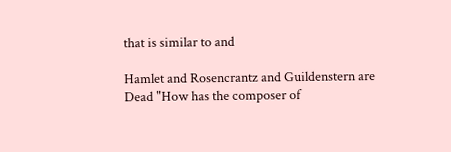that is similar to and

Hamlet and Rosencrantz and Guildenstern are Dead "How has the composer of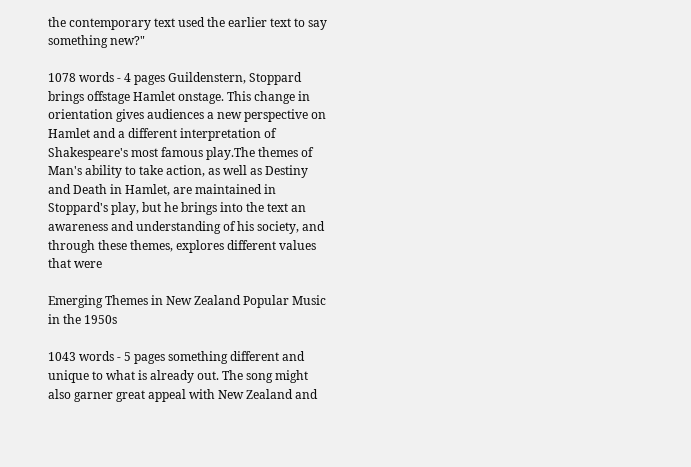the contemporary text used the earlier text to say something new?"

1078 words - 4 pages Guildenstern, Stoppard brings offstage Hamlet onstage. This change in orientation gives audiences a new perspective on Hamlet and a different interpretation of Shakespeare's most famous play.The themes of Man's ability to take action, as well as Destiny and Death in Hamlet, are maintained in Stoppard's play, but he brings into the text an awareness and understanding of his society, and through these themes, explores different values that were

Emerging Themes in New Zealand Popular Music in the 1950s

1043 words - 5 pages something different and unique to what is already out. The song might also garner great appeal with New Zealand and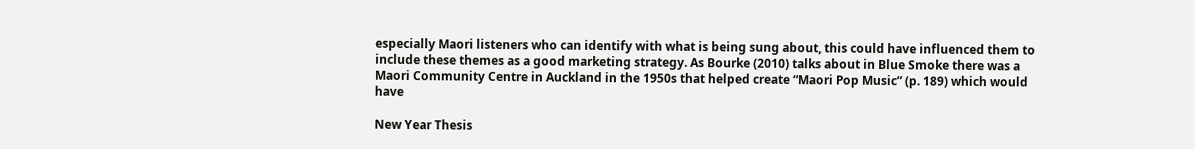especially Maori listeners who can identify with what is being sung about, this could have influenced them to include these themes as a good marketing strategy. As Bourke (2010) talks about in Blue Smoke there was a Maori Community Centre in Auckland in the 1950s that helped create “Maori Pop Music” (p. 189) which would have

New Year Thesis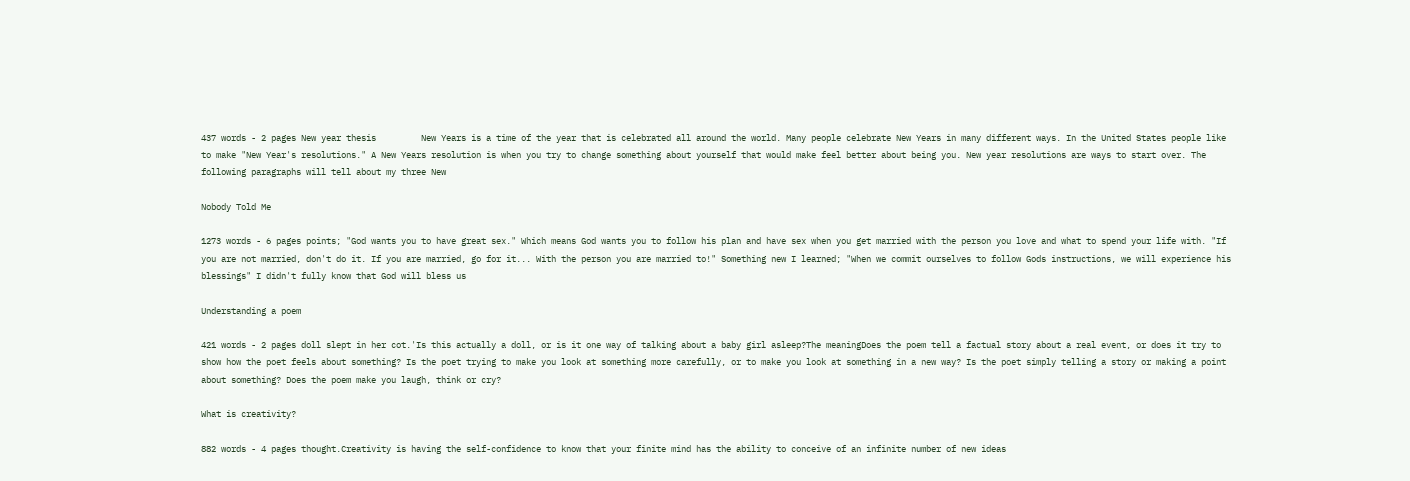437 words - 2 pages New year thesis         New Years is a time of the year that is celebrated all around the world. Many people celebrate New Years in many different ways. In the United States people like to make "New Year's resolutions." A New Years resolution is when you try to change something about yourself that would make feel better about being you. New year resolutions are ways to start over. The following paragraphs will tell about my three New

Nobody Told Me

1273 words - 6 pages points; "God wants you to have great sex." Which means God wants you to follow his plan and have sex when you get married with the person you love and what to spend your life with. "If you are not married, don't do it. If you are married, go for it... With the person you are married to!" Something new I learned; "When we commit ourselves to follow Gods instructions, we will experience his blessings" I didn't fully know that God will bless us

Understanding a poem

421 words - 2 pages doll slept in her cot.'Is this actually a doll, or is it one way of talking about a baby girl asleep?The meaningDoes the poem tell a factual story about a real event, or does it try to show how the poet feels about something? Is the poet trying to make you look at something more carefully, or to make you look at something in a new way? Is the poet simply telling a story or making a point about something? Does the poem make you laugh, think or cry?

What is creativity?

882 words - 4 pages thought.Creativity is having the self-confidence to know that your finite mind has the ability to conceive of an infinite number of new ideas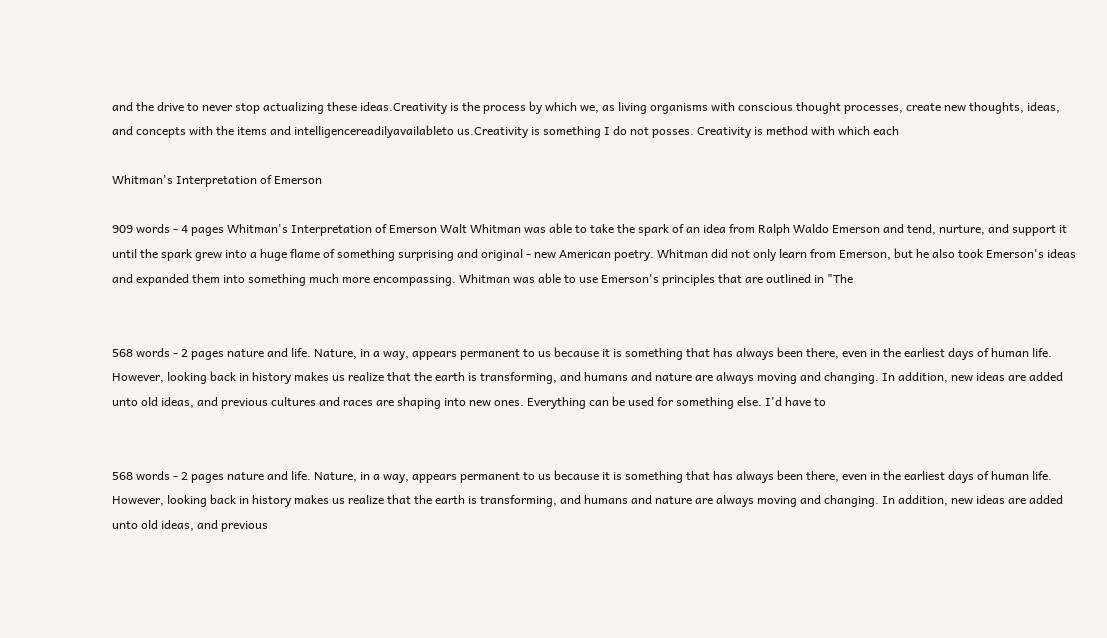and the drive to never stop actualizing these ideas.Creativity is the process by which we, as living organisms with conscious thought processes, create new thoughts, ideas, and concepts with the items and intelligencereadilyavailableto us.Creativity is something I do not posses. Creativity is method with which each

Whitman's Interpretation of Emerson

909 words - 4 pages Whitman's Interpretation of Emerson Walt Whitman was able to take the spark of an idea from Ralph Waldo Emerson and tend, nurture, and support it until the spark grew into a huge flame of something surprising and original - new American poetry. Whitman did not only learn from Emerson, but he also took Emerson's ideas and expanded them into something much more encompassing. Whitman was able to use Emerson's principles that are outlined in "The


568 words - 2 pages nature and life. Nature, in a way, appears permanent to us because it is something that has always been there, even in the earliest days of human life. However, looking back in history makes us realize that the earth is transforming, and humans and nature are always moving and changing. In addition, new ideas are added unto old ideas, and previous cultures and races are shaping into new ones. Everything can be used for something else. I'd have to


568 words - 2 pages nature and life. Nature, in a way, appears permanent to us because it is something that has always been there, even in the earliest days of human life. However, looking back in history makes us realize that the earth is transforming, and humans and nature are always moving and changing. In addition, new ideas are added unto old ideas, and previous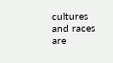cultures and races are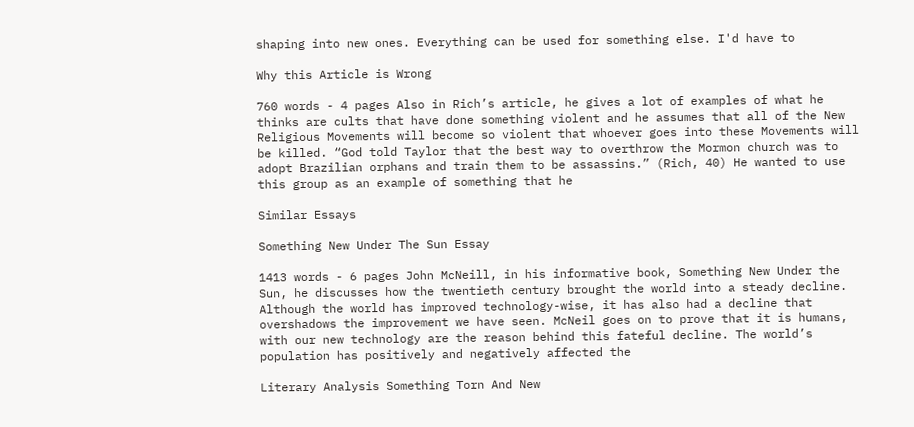shaping into new ones. Everything can be used for something else. I'd have to

Why this Article is Wrong

760 words - 4 pages Also in Rich’s article, he gives a lot of examples of what he thinks are cults that have done something violent and he assumes that all of the New Religious Movements will become so violent that whoever goes into these Movements will be killed. “God told Taylor that the best way to overthrow the Mormon church was to adopt Brazilian orphans and train them to be assassins.” (Rich, 40) He wanted to use this group as an example of something that he

Similar Essays

Something New Under The Sun Essay

1413 words - 6 pages John McNeill, in his informative book, Something New Under the Sun, he discusses how the twentieth century brought the world into a steady decline. Although the world has improved technology-wise, it has also had a decline that overshadows the improvement we have seen. McNeil goes on to prove that it is humans, with our new technology are the reason behind this fateful decline. The world’s population has positively and negatively affected the

Literary Analysis Something Torn And New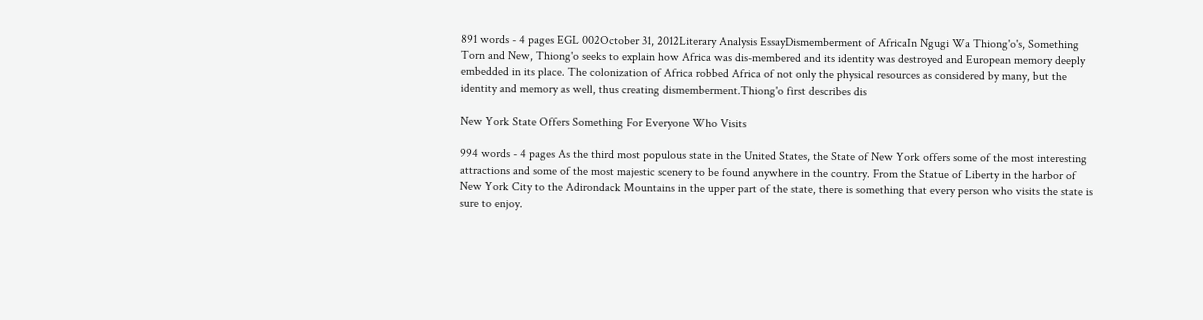891 words - 4 pages EGL 002October 31, 2012Literary Analysis EssayDismemberment of AfricaIn Ngugi Wa Thiong'o's, Something Torn and New, Thiong'o seeks to explain how Africa was dis-membered and its identity was destroyed and European memory deeply embedded in its place. The colonization of Africa robbed Africa of not only the physical resources as considered by many, but the identity and memory as well, thus creating dismemberment.Thiong'o first describes dis

New York State Offers Something For Everyone Who Visits

994 words - 4 pages As the third most populous state in the United States, the State of New York offers some of the most interesting attractions and some of the most majestic scenery to be found anywhere in the country. From the Statue of Liberty in the harbor of New York City to the Adirondack Mountains in the upper part of the state, there is something that every person who visits the state is sure to enjoy.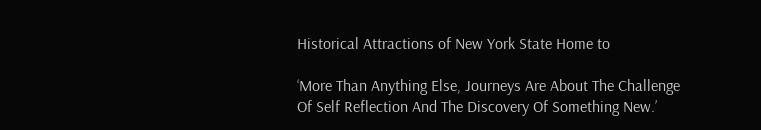Historical Attractions of New York State Home to

‘More Than Anything Else, Journeys Are About The Challenge Of Self Reflection And The Discovery Of Something New.’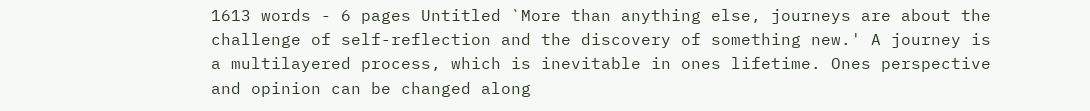1613 words - 6 pages Untitled `More than anything else, journeys are about the challenge of self-reflection and the discovery of something new.' A journey is a multilayered process, which is inevitable in ones lifetime. Ones perspective and opinion can be changed along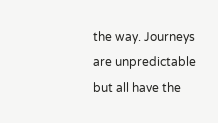the way. Journeys are unpredictable but all have the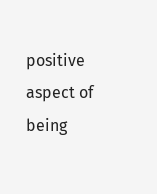positive aspect of being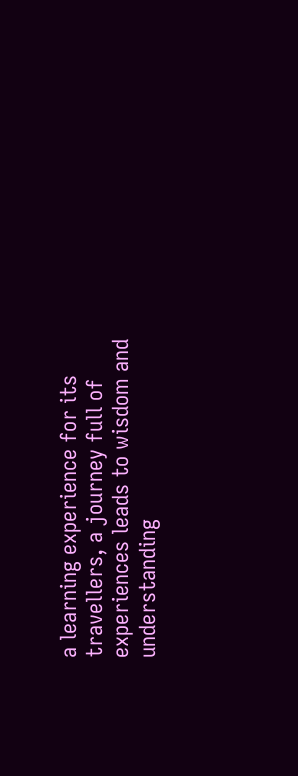a learning experience for its travellers, a journey full of experiences leads to wisdom and understanding